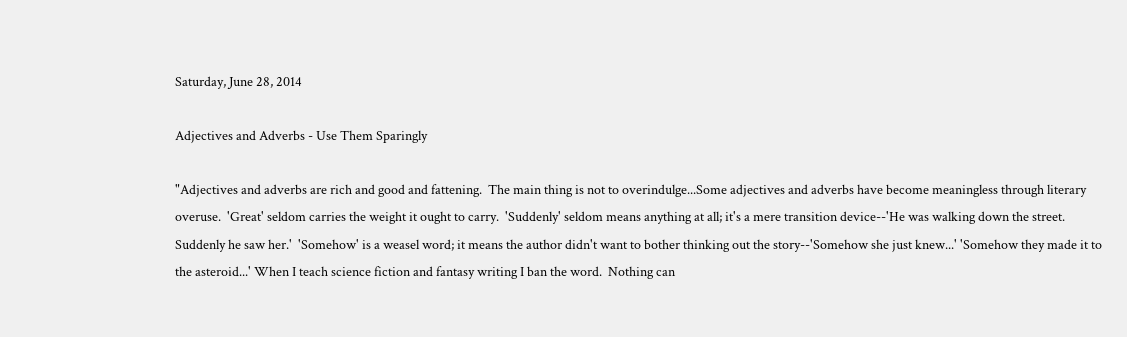Saturday, June 28, 2014

Adjectives and Adverbs - Use Them Sparingly

"Adjectives and adverbs are rich and good and fattening.  The main thing is not to overindulge...Some adjectives and adverbs have become meaningless through literary overuse.  'Great' seldom carries the weight it ought to carry.  'Suddenly' seldom means anything at all; it's a mere transition device--'He was walking down the street.  Suddenly he saw her.'  'Somehow' is a weasel word; it means the author didn't want to bother thinking out the story--'Somehow she just knew...' 'Somehow they made it to the asteroid...' When I teach science fiction and fantasy writing I ban the word.  Nothing can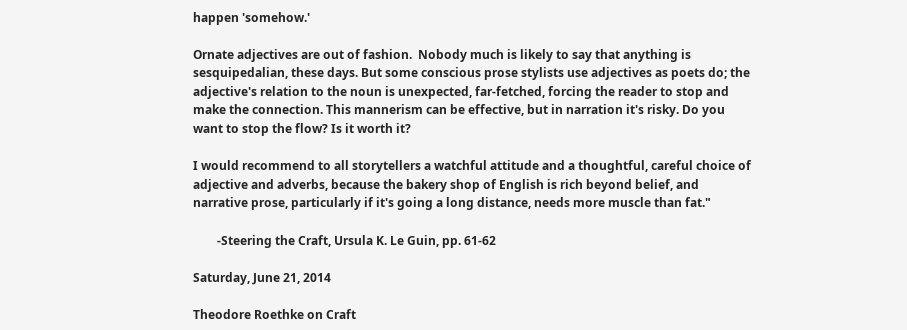happen 'somehow.'

Ornate adjectives are out of fashion.  Nobody much is likely to say that anything is sesquipedalian, these days. But some conscious prose stylists use adjectives as poets do; the adjective's relation to the noun is unexpected, far-fetched, forcing the reader to stop and make the connection. This mannerism can be effective, but in narration it's risky. Do you want to stop the flow? Is it worth it?

I would recommend to all storytellers a watchful attitude and a thoughtful, careful choice of adjective and adverbs, because the bakery shop of English is rich beyond belief, and narrative prose, particularly if it's going a long distance, needs more muscle than fat."

        -Steering the Craft, Ursula K. Le Guin, pp. 61-62

Saturday, June 21, 2014

Theodore Roethke on Craft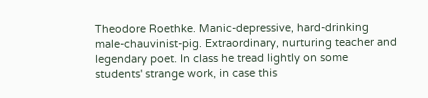Theodore Roethke. Manic-depressive, hard-drinking male-chauvinist-pig. Extraordinary, nurturing teacher and legendary poet. In class he tread lightly on some students' strange work, in case this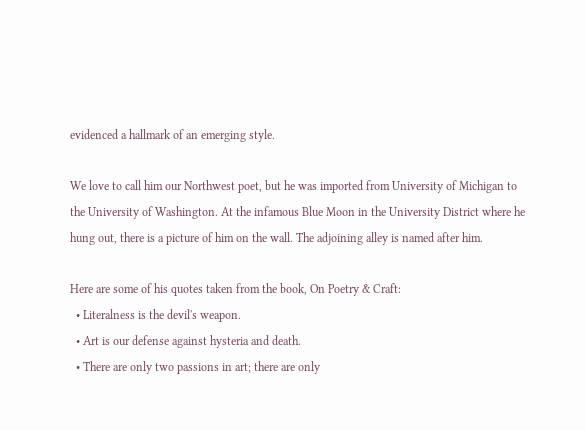evidenced a hallmark of an emerging style.

We love to call him our Northwest poet, but he was imported from University of Michigan to the University of Washington. At the infamous Blue Moon in the University District where he hung out, there is a picture of him on the wall. The adjoining alley is named after him.

Here are some of his quotes taken from the book, On Poetry & Craft:
  • Literalness is the devil's weapon.
  • Art is our defense against hysteria and death.
  • There are only two passions in art; there are only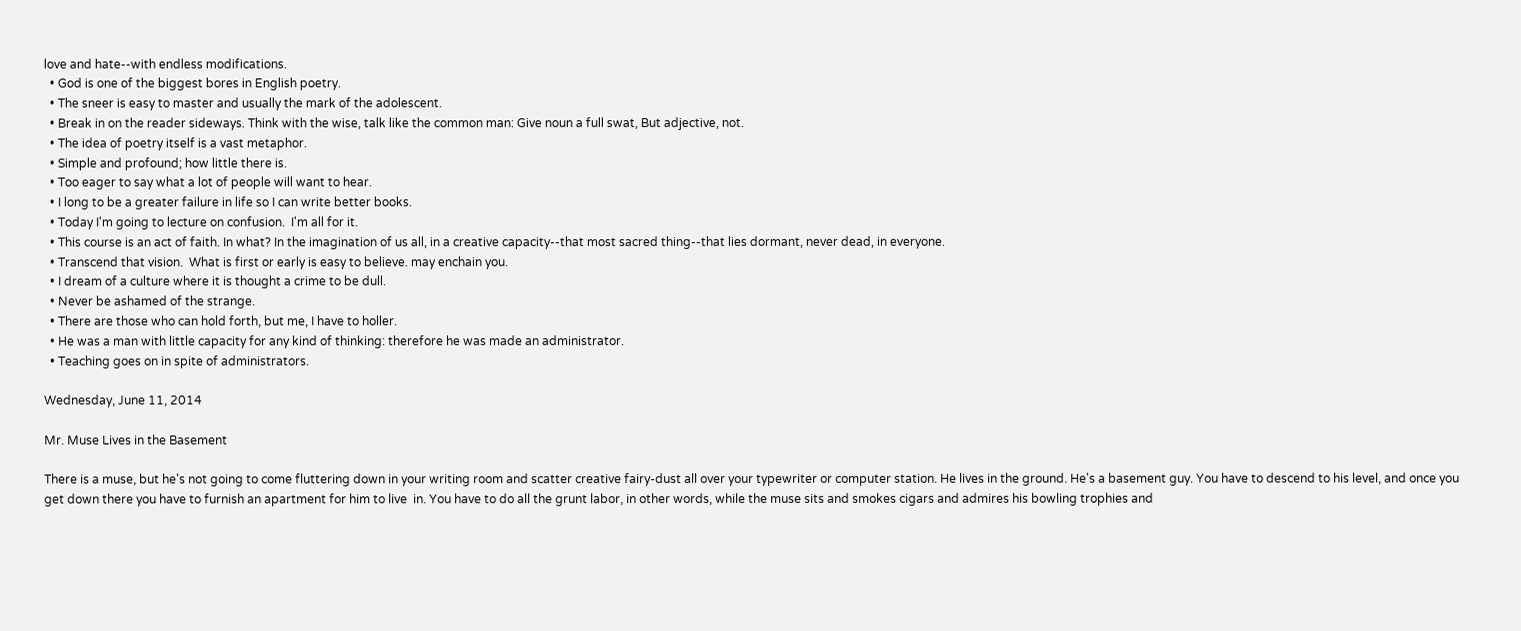love and hate--with endless modifications.
  • God is one of the biggest bores in English poetry.
  • The sneer is easy to master and usually the mark of the adolescent.
  • Break in on the reader sideways. Think with the wise, talk like the common man: Give noun a full swat, But adjective, not.
  • The idea of poetry itself is a vast metaphor.
  • Simple and profound; how little there is.
  • Too eager to say what a lot of people will want to hear.
  • I long to be a greater failure in life so I can write better books.
  • Today I'm going to lecture on confusion.  I'm all for it.
  • This course is an act of faith. In what? In the imagination of us all, in a creative capacity--that most sacred thing--that lies dormant, never dead, in everyone.
  • Transcend that vision.  What is first or early is easy to believe. may enchain you.
  • I dream of a culture where it is thought a crime to be dull.
  • Never be ashamed of the strange.
  • There are those who can hold forth, but me, I have to holler.
  • He was a man with little capacity for any kind of thinking: therefore he was made an administrator.
  • Teaching goes on in spite of administrators.

Wednesday, June 11, 2014

Mr. Muse Lives in the Basement

There is a muse, but he's not going to come fluttering down in your writing room and scatter creative fairy-dust all over your typewriter or computer station. He lives in the ground. He's a basement guy. You have to descend to his level, and once you get down there you have to furnish an apartment for him to live  in. You have to do all the grunt labor, in other words, while the muse sits and smokes cigars and admires his bowling trophies and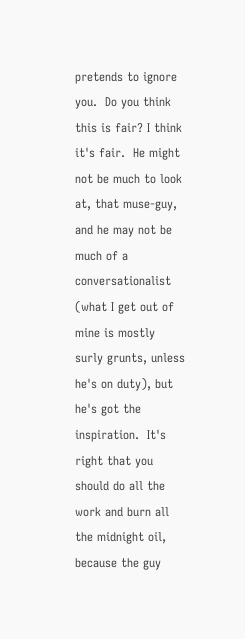pretends to ignore you.  Do you think this is fair? I think it's fair.  He might not be much to look at, that muse-guy, and he may not be much of a conversationalist (what I get out of mine is mostly surly grunts, unless he's on duty), but he's got the inspiration.  It's right that you should do all the work and burn all the midnight oil, because the guy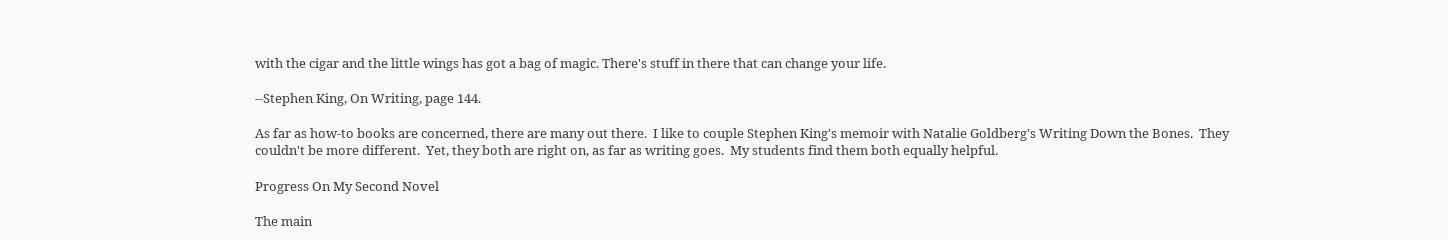with the cigar and the little wings has got a bag of magic. There's stuff in there that can change your life.

--Stephen King, On Writing, page 144.

As far as how-to books are concerned, there are many out there.  I like to couple Stephen King's memoir with Natalie Goldberg's Writing Down the Bones.  They couldn't be more different.  Yet, they both are right on, as far as writing goes.  My students find them both equally helpful.

Progress On My Second Novel

The main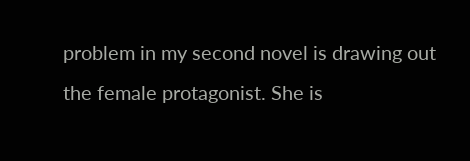problem in my second novel is drawing out the female protagonist. She is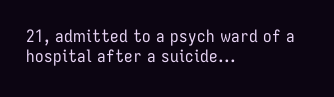21, admitted to a psych ward of a hospital after a suicide...